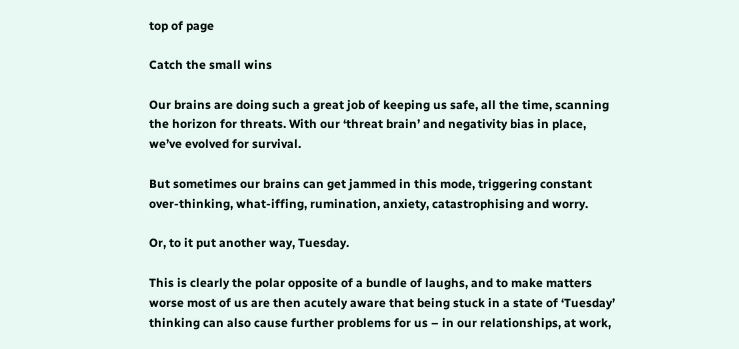top of page

Catch the small wins

Our brains are doing such a great job of keeping us safe, all the time, scanning the horizon for threats. With our ‘threat brain’ and negativity bias in place, we’ve evolved for survival.

But sometimes our brains can get jammed in this mode, triggering constant over-thinking, what-iffing, rumination, anxiety, catastrophising and worry.

Or, to it put another way, Tuesday.

This is clearly the polar opposite of a bundle of laughs, and to make matters worse most of us are then acutely aware that being stuck in a state of ‘Tuesday’ thinking can also cause further problems for us – in our relationships, at work,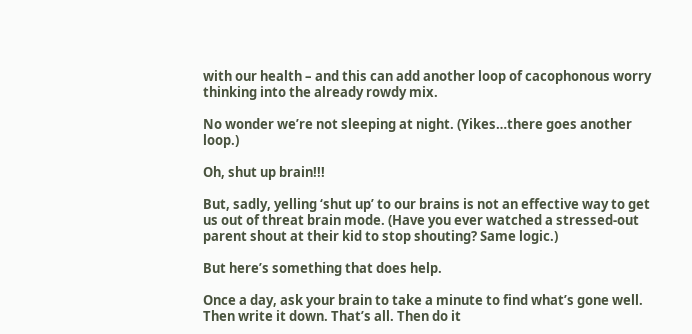with our health – and this can add another loop of cacophonous worry thinking into the already rowdy mix.

No wonder we’re not sleeping at night. (Yikes…there goes another loop.)

Oh, shut up brain!!!

But, sadly, yelling ‘shut up’ to our brains is not an effective way to get us out of threat brain mode. (Have you ever watched a stressed-out parent shout at their kid to stop shouting? Same logic.)

But here’s something that does help.

Once a day, ask your brain to take a minute to find what’s gone well. Then write it down. That’s all. Then do it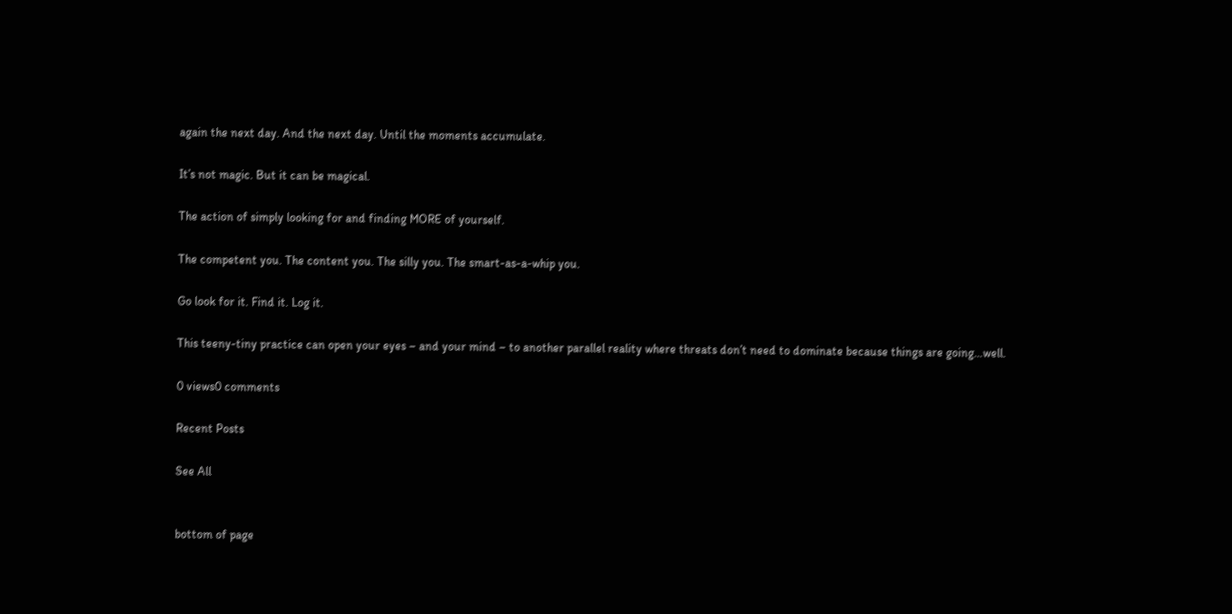again the next day. And the next day. Until the moments accumulate.

It’s not magic. But it can be magical.

The action of simply looking for and finding MORE of yourself.

The competent you. The content you. The silly you. The smart-as-a-whip you.

Go look for it. Find it. Log it.

This teeny-tiny practice can open your eyes – and your mind – to another parallel reality where threats don’t need to dominate because things are going…well.

0 views0 comments

Recent Posts

See All


bottom of page